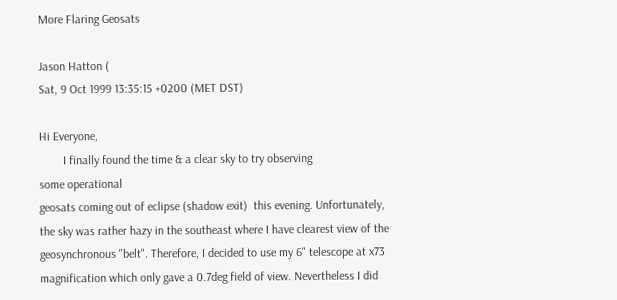More Flaring Geosats

Jason Hatton (
Sat, 9 Oct 1999 13:35:15 +0200 (MET DST)

Hi Everyone,
        I finally found the time & a clear sky to try observing
some operational
geosats coming out of eclipse (shadow exit)  this evening. Unfortunately,
the sky was rather hazy in the southeast where I have clearest view of the
geosynchronous "belt". Therefore, I decided to use my 6" telescope at x73
magnification which only gave a 0.7deg field of view. Nevertheless I did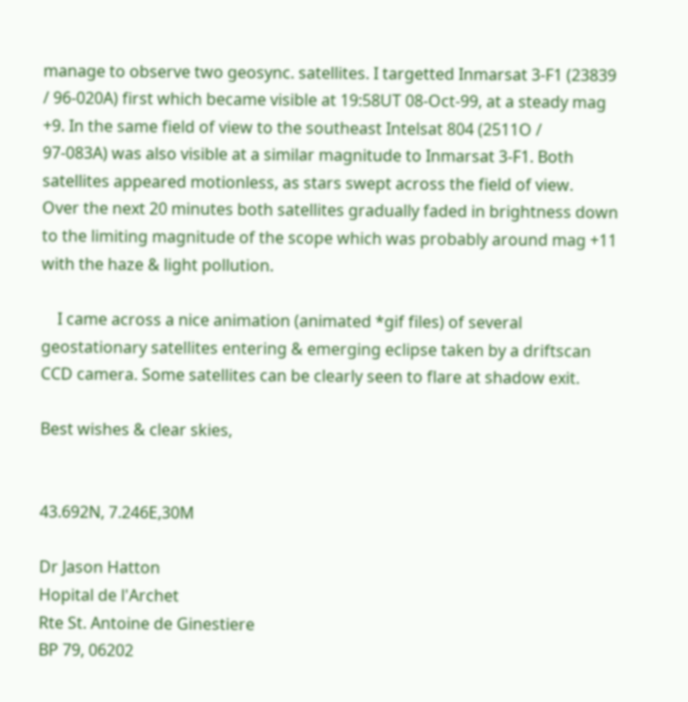manage to observe two geosync. satellites. I targetted Inmarsat 3-F1 (23839
/ 96-020A) first which became visible at 19:58UT 08-Oct-99, at a steady mag
+9. In the same field of view to the southeast Intelsat 804 (2511O /
97-083A) was also visible at a similar magnitude to Inmarsat 3-F1. Both
satellites appeared motionless, as stars swept across the field of view.
Over the next 20 minutes both satellites gradually faded in brightness down
to the limiting magnitude of the scope which was probably around mag +11
with the haze & light pollution.

    I came across a nice animation (animated *gif files) of several
geostationary satellites entering & emerging eclipse taken by a driftscan
CCD camera. Some satellites can be clearly seen to flare at shadow exit.

Best wishes & clear skies,


43.692N, 7.246E,30M

Dr Jason Hatton
Hopital de l'Archet
Rte St. Antoine de Ginestiere
BP 79, 06202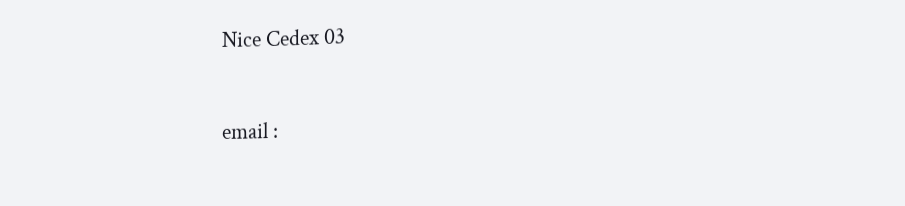Nice Cedex 03


email :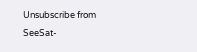Unsubscribe from SeeSat-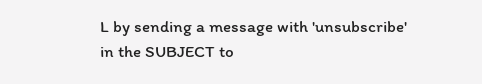L by sending a message with 'unsubscribe'
in the SUBJECT to